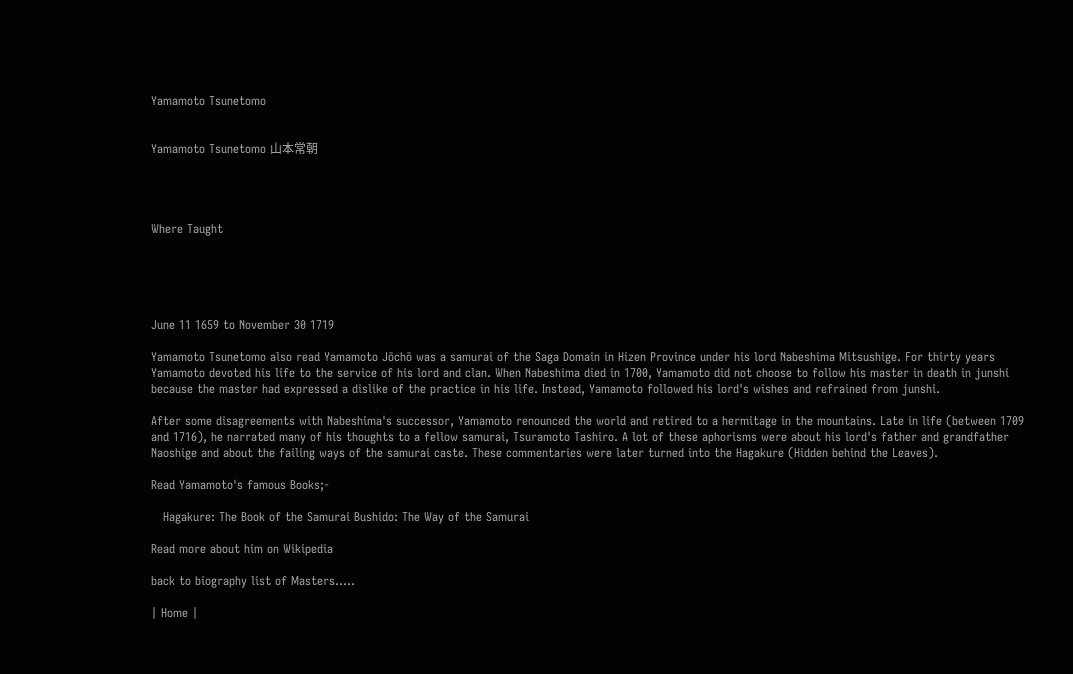Yamamoto Tsunetomo


Yamamoto Tsunetomo 山本常朝




Where Taught





June 11 1659 to November 30 1719

Yamamoto Tsunetomo also read Yamamoto Jōchō was a samurai of the Saga Domain in Hizen Province under his lord Nabeshima Mitsushige. For thirty years Yamamoto devoted his life to the service of his lord and clan. When Nabeshima died in 1700, Yamamoto did not choose to follow his master in death in junshi because the master had expressed a dislike of the practice in his life. Instead, Yamamoto followed his lord's wishes and refrained from junshi.

After some disagreements with Nabeshima's successor, Yamamoto renounced the world and retired to a hermitage in the mountains. Late in life (between 1709 and 1716), he narrated many of his thoughts to a fellow samurai, Tsuramoto Tashiro. A lot of these aphorisms were about his lord's father and grandfather Naoshige and about the failing ways of the samurai caste. These commentaries were later turned into the Hagakure (Hidden behind the Leaves).

Read Yamamoto's famous Books;-

   Hagakure: The Book of the Samurai Bushido: The Way of the Samurai

Read more about him on Wikipedia

back to biography list of Masters.....

| Home |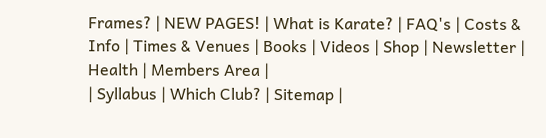Frames? | NEW PAGES! | What is Karate? | FAQ's | Costs & Info | Times & Venues | Books | Videos | Shop | Newsletter | Health | Members Area |
| Syllabus | Which Club? | Sitemap |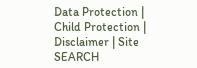Data Protection | Child Protection | Disclaimer | Site SEARCH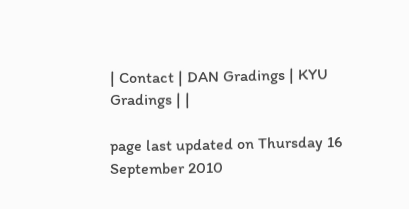| Contact | DAN Gradings | KYU Gradings | |

page last updated on Thursday 16 September 2010